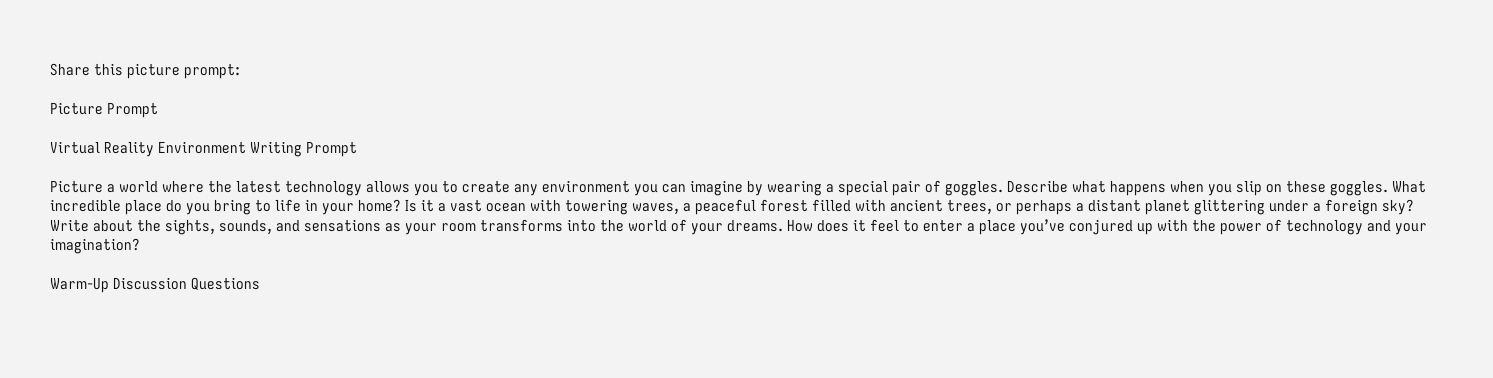Share this picture prompt:

Picture Prompt

Virtual Reality Environment Writing Prompt

Picture a world where the latest technology allows you to create any environment you can imagine by wearing a special pair of goggles. Describe what happens when you slip on these goggles. What incredible place do you bring to life in your home? Is it a vast ocean with towering waves, a peaceful forest filled with ancient trees, or perhaps a distant planet glittering under a foreign sky? Write about the sights, sounds, and sensations as your room transforms into the world of your dreams. How does it feel to enter a place you’ve conjured up with the power of technology and your imagination?

Warm-Up Discussion Questions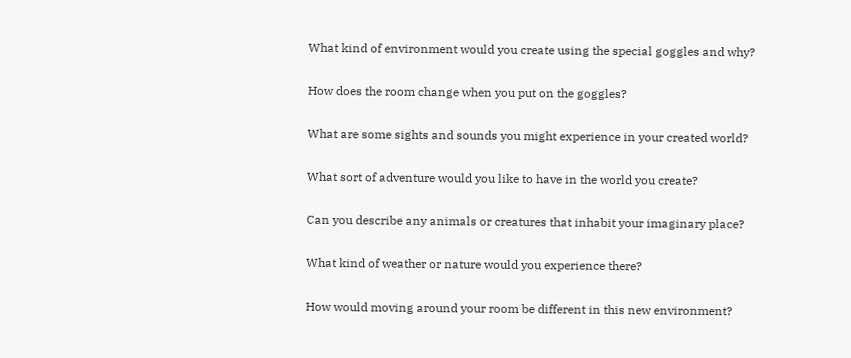What kind of environment would you create using the special goggles and why?

How does the room change when you put on the goggles?

What are some sights and sounds you might experience in your created world?

What sort of adventure would you like to have in the world you create?

Can you describe any animals or creatures that inhabit your imaginary place?

What kind of weather or nature would you experience there?

How would moving around your room be different in this new environment?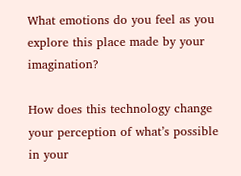What emotions do you feel as you explore this place made by your imagination?

How does this technology change your perception of what’s possible in your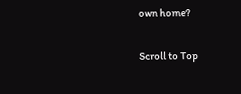own home?

Scroll to Top